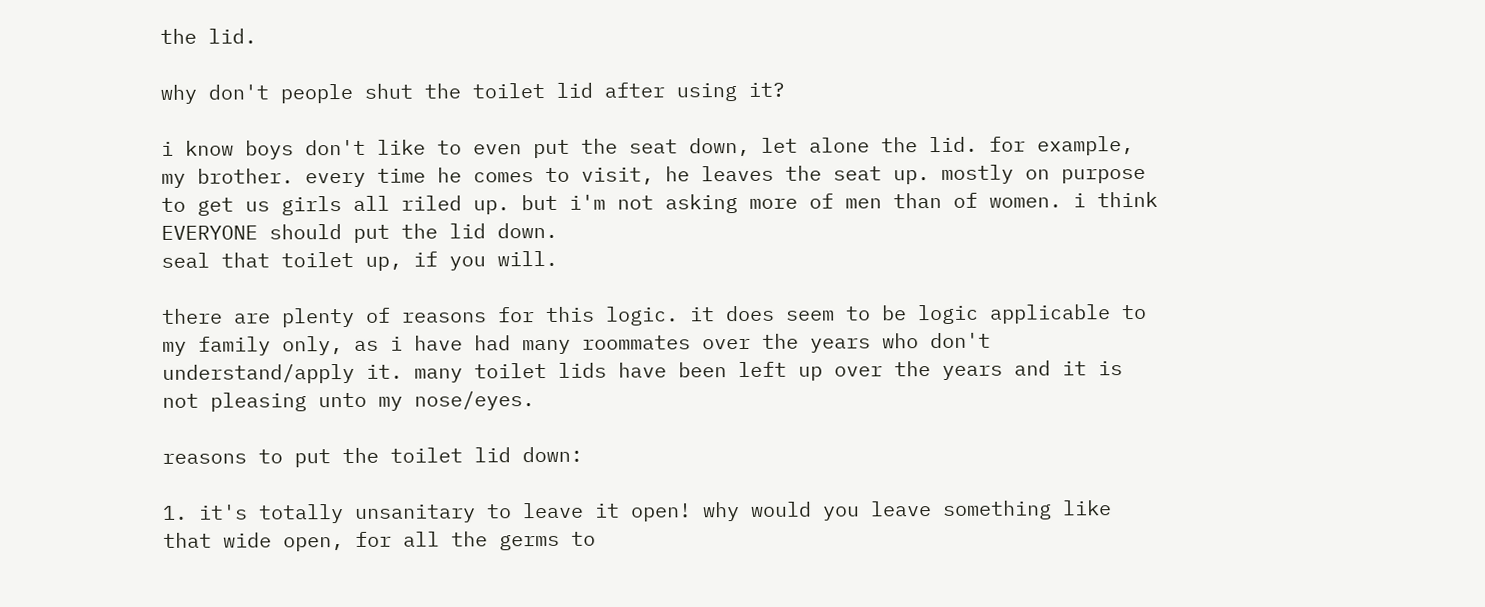the lid.

why don't people shut the toilet lid after using it?

i know boys don't like to even put the seat down, let alone the lid. for example, my brother. every time he comes to visit, he leaves the seat up. mostly on purpose to get us girls all riled up. but i'm not asking more of men than of women. i think EVERYONE should put the lid down.
seal that toilet up, if you will.

there are plenty of reasons for this logic. it does seem to be logic applicable to my family only, as i have had many roommates over the years who don't understand/apply it. many toilet lids have been left up over the years and it is not pleasing unto my nose/eyes.

reasons to put the toilet lid down:

1. it's totally unsanitary to leave it open! why would you leave something like that wide open, for all the germs to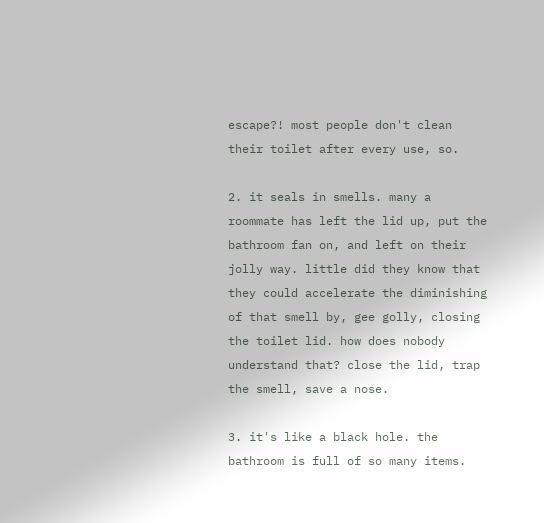escape?! most people don't clean their toilet after every use, so.

2. it seals in smells. many a roommate has left the lid up, put the bathroom fan on, and left on their jolly way. little did they know that they could accelerate the diminishing of that smell by, gee golly, closing the toilet lid. how does nobody understand that? close the lid, trap the smell, save a nose.

3. it's like a black hole. the bathroom is full of so many items.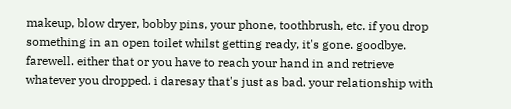makeup, blow dryer, bobby pins, your phone, toothbrush, etc. if you drop something in an open toilet whilst getting ready, it's gone. goodbye. farewell. either that or you have to reach your hand in and retrieve whatever you dropped. i daresay that's just as bad. your relationship with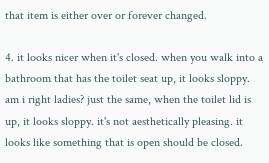that item is either over or forever changed.

4. it looks nicer when it's closed. when you walk into a bathroom that has the toilet seat up, it looks sloppy. am i right ladies? just the same, when the toilet lid is up, it looks sloppy. it's not aesthetically pleasing. it looks like something that is open should be closed.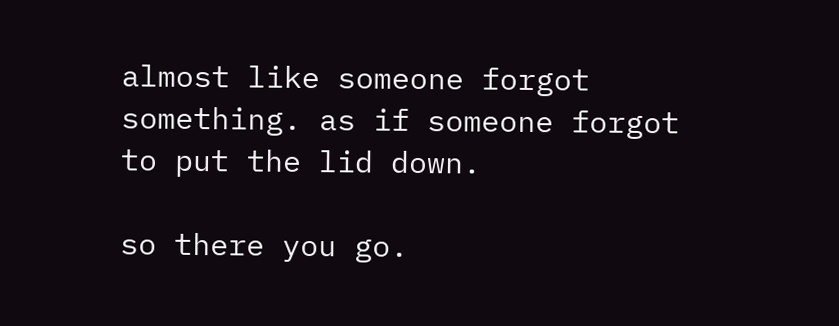almost like someone forgot something. as if someone forgot to put the lid down.

so there you go.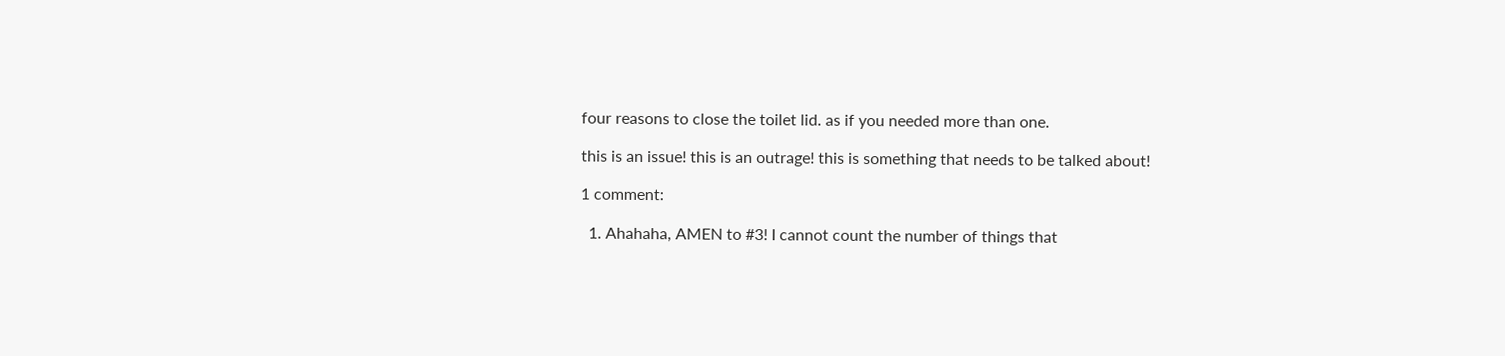four reasons to close the toilet lid. as if you needed more than one.

this is an issue! this is an outrage! this is something that needs to be talked about!

1 comment:

  1. Ahahaha, AMEN to #3! I cannot count the number of things that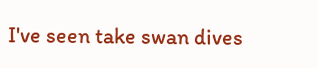I've seen take swan dives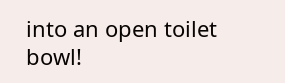into an open toilet bowl!